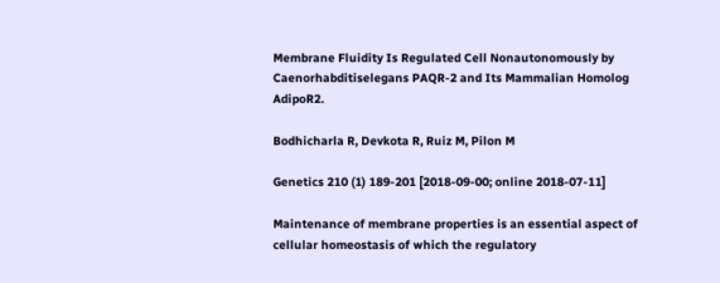Membrane Fluidity Is Regulated Cell Nonautonomously by Caenorhabditiselegans PAQR-2 and Its Mammalian Homolog AdipoR2.

Bodhicharla R, Devkota R, Ruiz M, Pilon M

Genetics 210 (1) 189-201 [2018-09-00; online 2018-07-11]

Maintenance of membrane properties is an essential aspect of cellular homeostasis of which the regulatory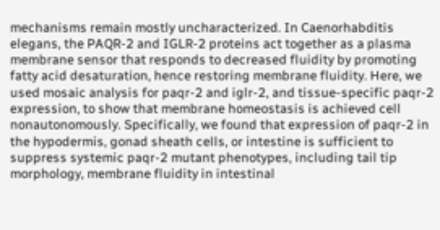mechanisms remain mostly uncharacterized. In Caenorhabditis elegans, the PAQR-2 and IGLR-2 proteins act together as a plasma membrane sensor that responds to decreased fluidity by promoting fatty acid desaturation, hence restoring membrane fluidity. Here, we used mosaic analysis for paqr-2 and iglr-2, and tissue-specific paqr-2 expression, to show that membrane homeostasis is achieved cell nonautonomously. Specifically, we found that expression of paqr-2 in the hypodermis, gonad sheath cells, or intestine is sufficient to suppress systemic paqr-2 mutant phenotypes, including tail tip morphology, membrane fluidity in intestinal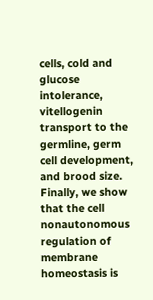cells, cold and glucose intolerance, vitellogenin transport to the germline, germ cell development, and brood size. Finally, we show that the cell nonautonomous regulation of membrane homeostasis is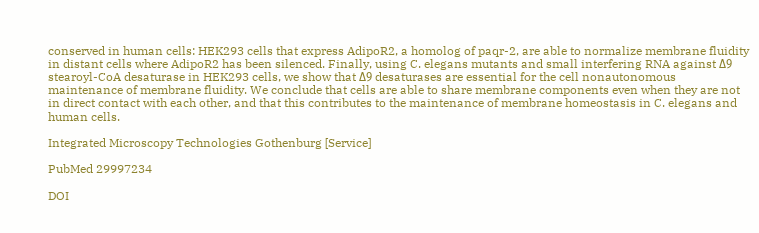conserved in human cells: HEK293 cells that express AdipoR2, a homolog of paqr-2, are able to normalize membrane fluidity in distant cells where AdipoR2 has been silenced. Finally, using C. elegans mutants and small interfering RNA against Δ9 stearoyl-CoA desaturase in HEK293 cells, we show that Δ9 desaturases are essential for the cell nonautonomous maintenance of membrane fluidity. We conclude that cells are able to share membrane components even when they are not in direct contact with each other, and that this contributes to the maintenance of membrane homeostasis in C. elegans and human cells.

Integrated Microscopy Technologies Gothenburg [Service]

PubMed 29997234

DOI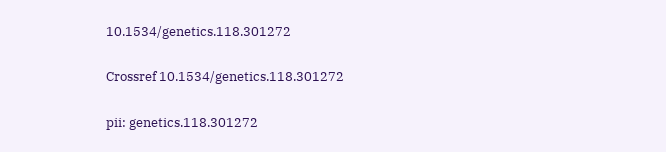10.1534/genetics.118.301272

Crossref 10.1534/genetics.118.301272

pii: genetics.118.301272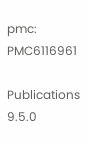pmc: PMC6116961

Publications 9.5.0